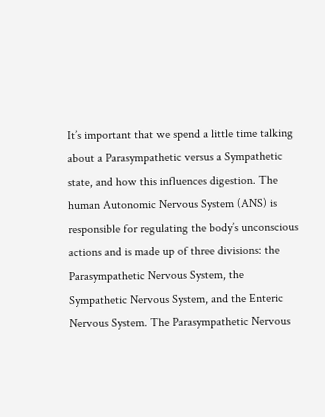It’s important that we spend a little time talking about a Parasympathetic versus a Sympathetic state, and how this influences digestion. The human Autonomic Nervous System (ANS) is responsible for regulating the body’s unconscious actions and is made up of three divisions: the Parasympathetic Nervous System, the Sympathetic Nervous System, and the Enteric Nervous System. The Parasympathetic Nervous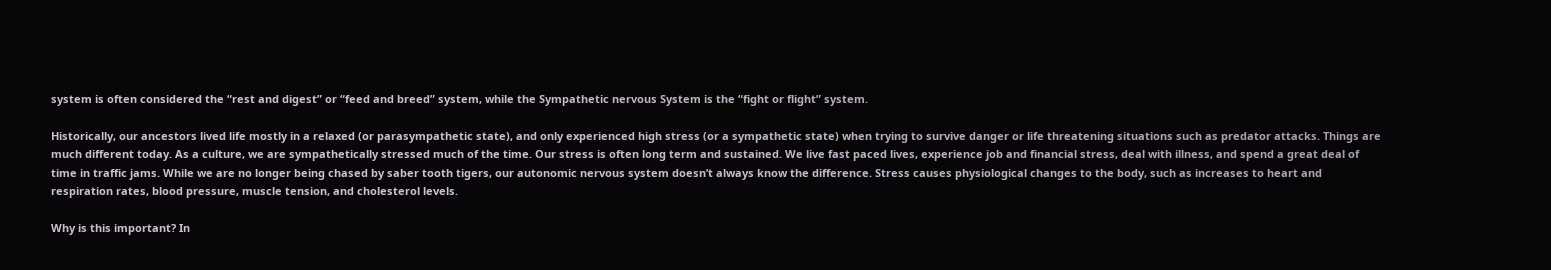system is often considered the “rest and digest” or “feed and breed” system, while the Sympathetic nervous System is the “fight or flight” system.

Historically, our ancestors lived life mostly in a relaxed (or parasympathetic state), and only experienced high stress (or a sympathetic state) when trying to survive danger or life threatening situations such as predator attacks. Things are much different today. As a culture, we are sympathetically stressed much of the time. Our stress is often long term and sustained. We live fast paced lives, experience job and financial stress, deal with illness, and spend a great deal of time in traffic jams. While we are no longer being chased by saber tooth tigers, our autonomic nervous system doesn’t always know the difference. Stress causes physiological changes to the body, such as increases to heart and respiration rates, blood pressure, muscle tension, and cholesterol levels.

Why is this important? In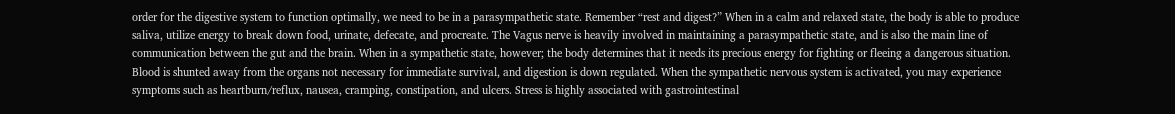order for the digestive system to function optimally, we need to be in a parasympathetic state. Remember “rest and digest?” When in a calm and relaxed state, the body is able to produce saliva, utilize energy to break down food, urinate, defecate, and procreate. The Vagus nerve is heavily involved in maintaining a parasympathetic state, and is also the main line of communication between the gut and the brain. When in a sympathetic state, however; the body determines that it needs its precious energy for fighting or fleeing a dangerous situation. Blood is shunted away from the organs not necessary for immediate survival, and digestion is down regulated. When the sympathetic nervous system is activated, you may experience symptoms such as heartburn/reflux, nausea, cramping, constipation, and ulcers. Stress is highly associated with gastrointestinal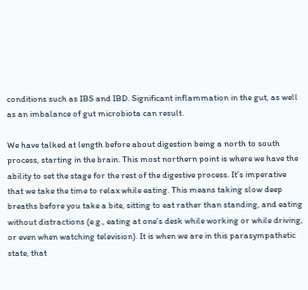conditions such as IBS and IBD. Significant inflammation in the gut, as well as an imbalance of gut microbiota can result.

We have talked at length before about digestion being a north to south process, starting in the brain. This most northern point is where we have the ability to set the stage for the rest of the digestive process. It’s imperative that we take the time to relax while eating. This means taking slow deep breaths before you take a bite, sitting to eat rather than standing, and eating without distractions (e.g., eating at one’s desk while working or while driving, or even when watching television). It is when we are in this parasympathetic state, that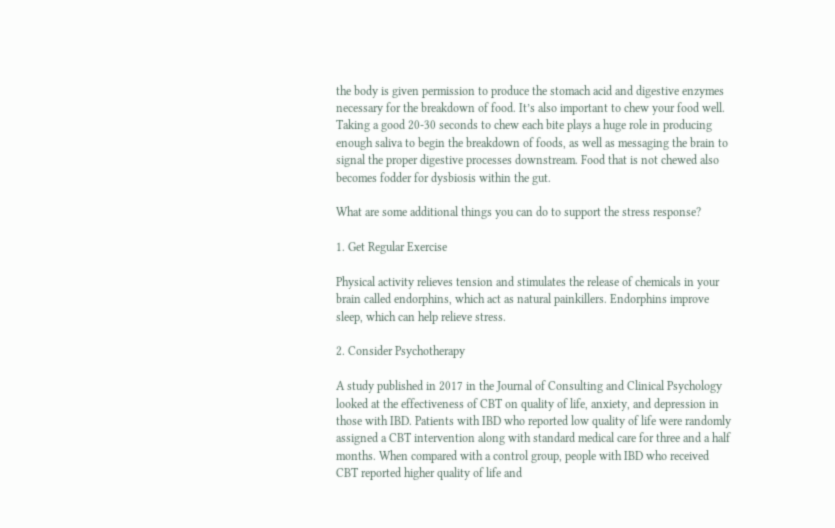the body is given permission to produce the stomach acid and digestive enzymes necessary for the breakdown of food. It’s also important to chew your food well. Taking a good 20-30 seconds to chew each bite plays a huge role in producing enough saliva to begin the breakdown of foods, as well as messaging the brain to signal the proper digestive processes downstream. Food that is not chewed also becomes fodder for dysbiosis within the gut.

What are some additional things you can do to support the stress response?

1. Get Regular Exercise

Physical activity relieves tension and stimulates the release of chemicals in your brain called endorphins, which act as natural painkillers. Endorphins improve sleep, which can help relieve stress.

2. Consider Psychotherapy

A study published in 2017 in the Journal of Consulting and Clinical Psychology looked at the effectiveness of CBT on quality of life, anxiety, and depression in those with IBD. Patients with IBD who reported low quality of life were randomly assigned a CBT intervention along with standard medical care for three and a half months. When compared with a control group, people with IBD who received CBT reported higher quality of life and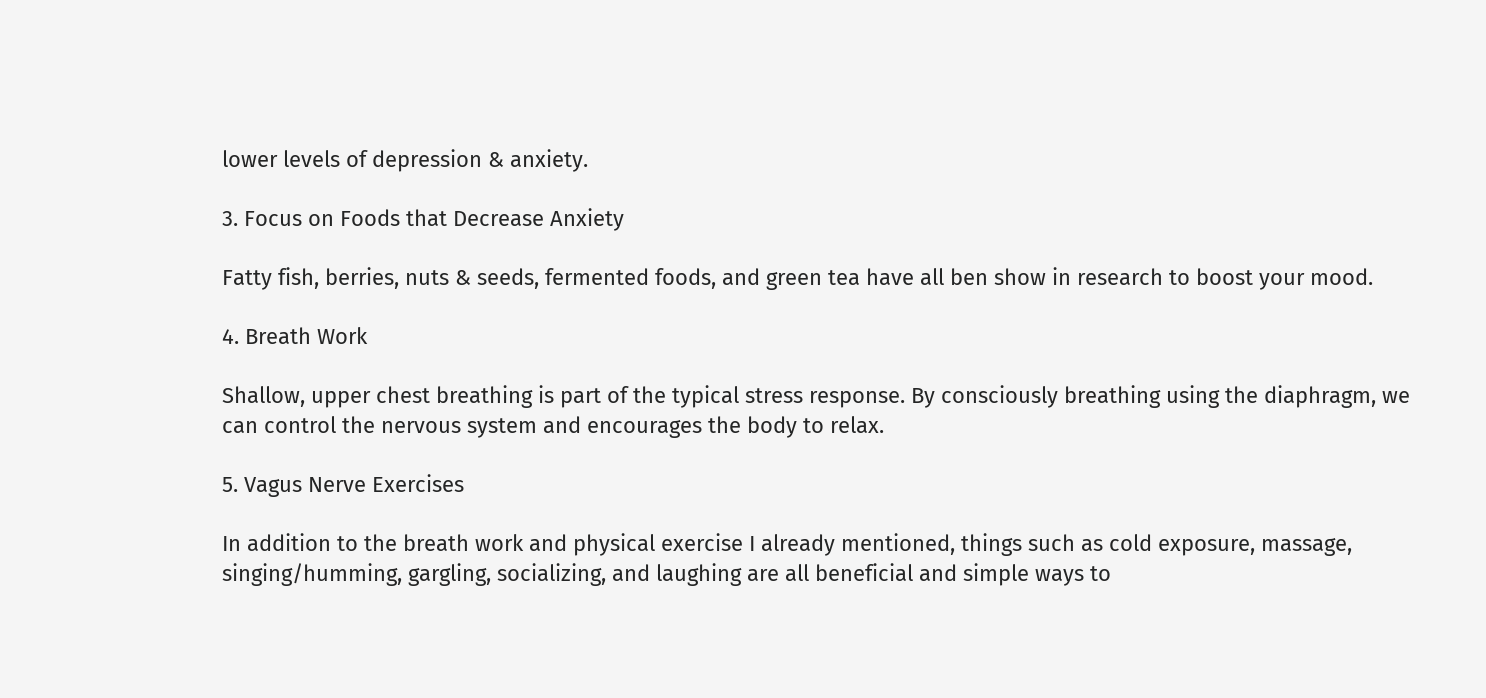lower levels of depression & anxiety.

3. Focus on Foods that Decrease Anxiety

Fatty fish, berries, nuts & seeds, fermented foods, and green tea have all ben show in research to boost your mood.

4. Breath Work

Shallow, upper chest breathing is part of the typical stress response. By consciously breathing using the diaphragm, we can control the nervous system and encourages the body to relax.

5. Vagus Nerve Exercises

In addition to the breath work and physical exercise I already mentioned, things such as cold exposure, massage, singing/humming, gargling, socializing, and laughing are all beneficial and simple ways to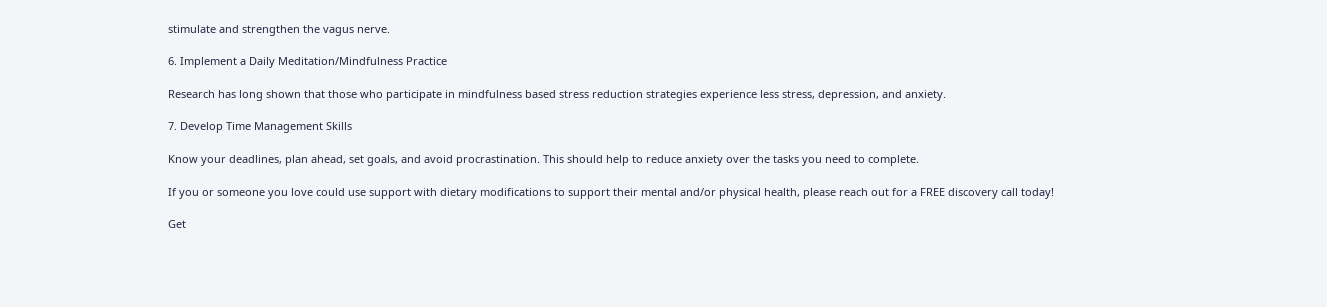stimulate and strengthen the vagus nerve.

6. Implement a Daily Meditation/Mindfulness Practice

Research has long shown that those who participate in mindfulness based stress reduction strategies experience less stress, depression, and anxiety.

7. Develop Time Management Skills

Know your deadlines, plan ahead, set goals, and avoid procrastination. This should help to reduce anxiety over the tasks you need to complete.

If you or someone you love could use support with dietary modifications to support their mental and/or physical health, please reach out for a FREE discovery call today!

Get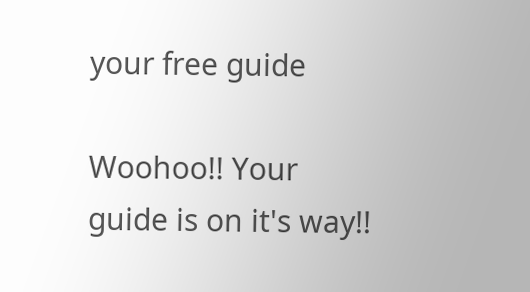your free guide

Woohoo!! Your guide is on it's way!!